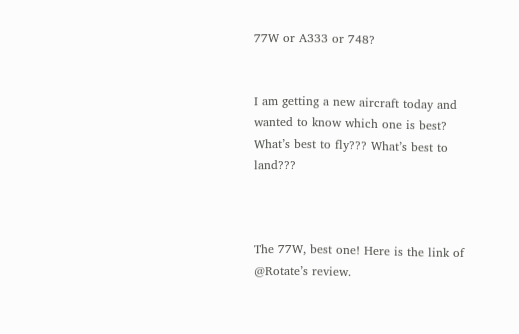77W or A333 or 748?


I am getting a new aircraft today and wanted to know which one is best? What’s best to fly??? What’s best to land???



The 77W, best one! Here is the link of @Rotate’s review.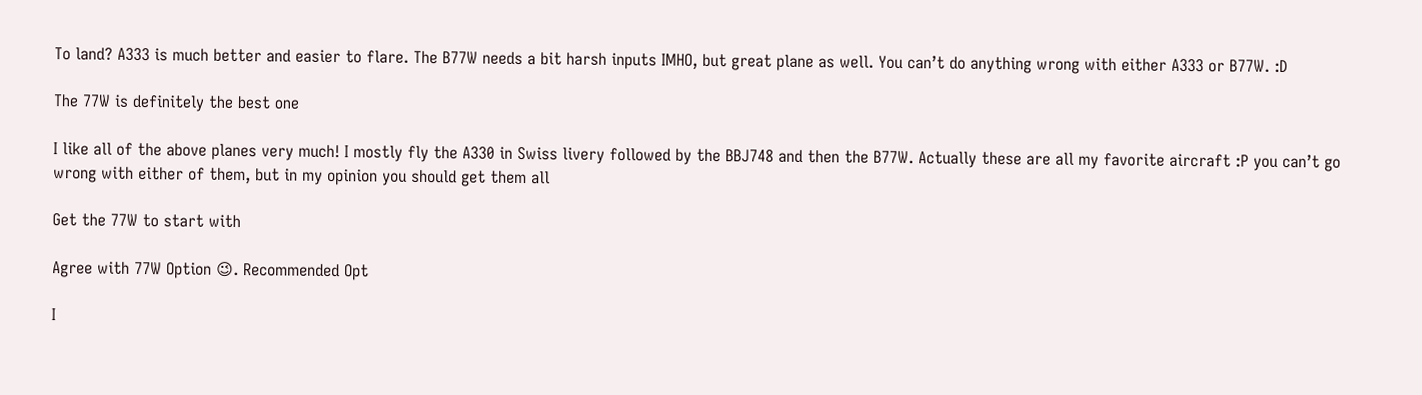To land? A333 is much better and easier to flare. The B77W needs a bit harsh inputs IMHO, but great plane as well. You can’t do anything wrong with either A333 or B77W. :D

The 77W is definitely the best one

I like all of the above planes very much! I mostly fly the A330 in Swiss livery followed by the BBJ748 and then the B77W. Actually these are all my favorite aircraft :P you can’t go wrong with either of them, but in my opinion you should get them all

Get the 77W to start with

Agree with 77W Option 😉. Recommended Opt

I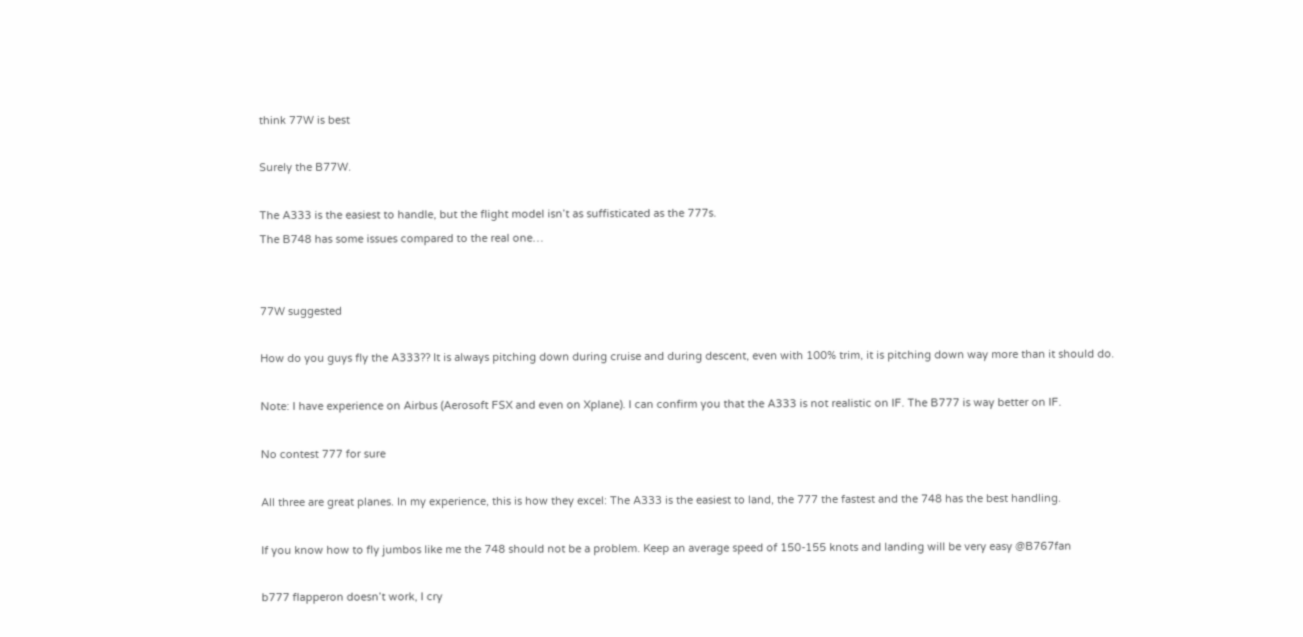think 77W is best

Surely the B77W.

The A333 is the easiest to handle, but the flight model isn’t as suffisticated as the 777s.
The B748 has some issues compared to the real one…


77W suggested

How do you guys fly the A333?? It is always pitching down during cruise and during descent, even with 100% trim, it is pitching down way more than it should do.

Note: I have experience on Airbus (Aerosoft FSX and even on Xplane). I can confirm you that the A333 is not realistic on IF. The B777 is way better on IF.

No contest 777 for sure

All three are great planes. In my experience, this is how they excel: The A333 is the easiest to land, the 777 the fastest and the 748 has the best handling.

If you know how to fly jumbos like me the 748 should not be a problem. Keep an average speed of 150-155 knots and landing will be very easy @B767fan

b777 flapperon doesn’t work, I cry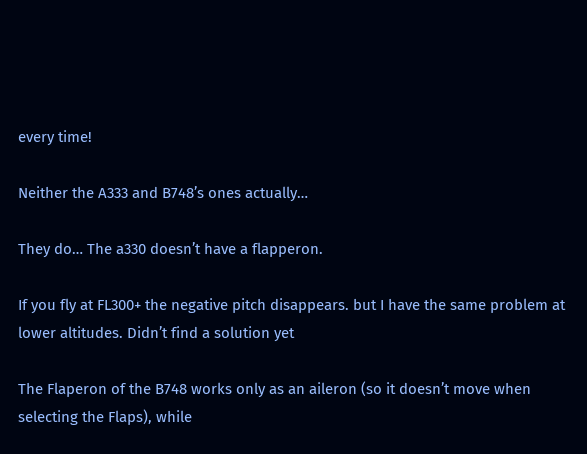every time!

Neither the A333 and B748’s ones actually…

They do… The a330 doesn’t have a flapperon.

If you fly at FL300+ the negative pitch disappears. but I have the same problem at lower altitudes. Didn’t find a solution yet

The Flaperon of the B748 works only as an aileron (so it doesn’t move when selecting the Flaps), while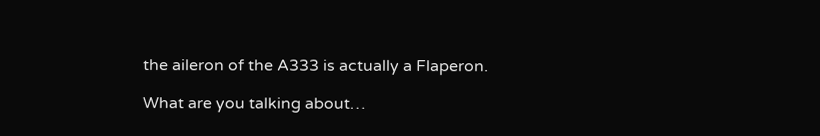the aileron of the A333 is actually a Flaperon.

What are you talking about…